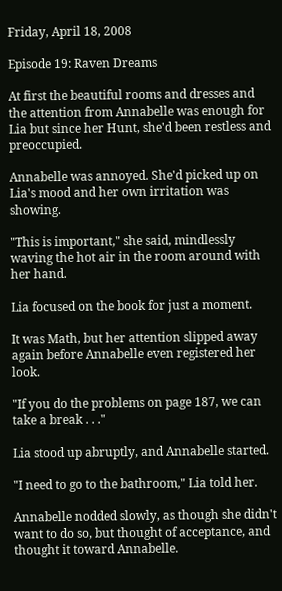Friday, April 18, 2008

Episode 19: Raven Dreams

At first the beautiful rooms and dresses and the attention from Annabelle was enough for Lia but since her Hunt, she'd been restless and preoccupied.

Annabelle was annoyed. She'd picked up on Lia's mood and her own irritation was showing.

"This is important," she said, mindlessly waving the hot air in the room around with her hand.

Lia focused on the book for just a moment.

It was Math, but her attention slipped away again before Annabelle even registered her look.

"If you do the problems on page 187, we can take a break . . ."

Lia stood up abruptly, and Annabelle started.

"I need to go to the bathroom," Lia told her.

Annabelle nodded slowly, as though she didn't want to do so, but thought of acceptance, and thought it toward Annabelle.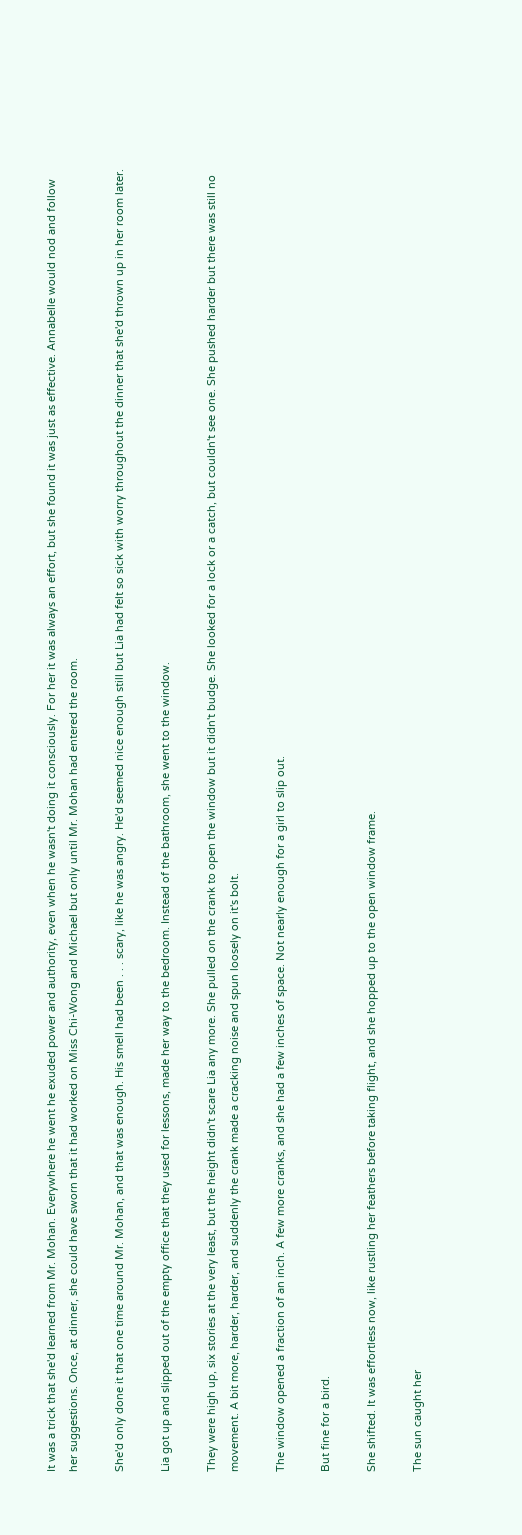It was a trick that she'd learned from Mr. Mohan. Everywhere he went he exuded power and authority, even when he wasn't doing it consciously. For her it was always an effort, but she found it was just as effective. Annabelle would nod and follow her suggestions. Once, at dinner, she could have sworn that it had worked on Miss Chi-Wong and Michael but only until Mr. Mohan had entered the room.

She'd only done it that one time around Mr. Mohan, and that was enough. His smell had been . . . scary, like he was angry. He'd seemed nice enough still but Lia had felt so sick with worry throughout the dinner that she'd thrown up in her room later.

Lia got up and slipped out of the empty office that they used for lessons, made her way to the bedroom. Instead of the bathroom, she went to the window.

They were high up, six stories at the very least, but the height didn't scare Lia any more. She pulled on the crank to open the window but it didn't budge. She looked for a lock or a catch, but couldn't see one. She pushed harder but there was still no movement. A bit more, harder, harder, and suddenly the crank made a cracking noise and spun loosely on it's bolt.

The window opened a fraction of an inch. A few more cranks, and she had a few inches of space. Not nearly enough for a girl to slip out.

But fine for a bird.

She shifted. It was effortless now, like rustling her feathers before taking flight, and she hopped up to the open window frame.

The sun caught her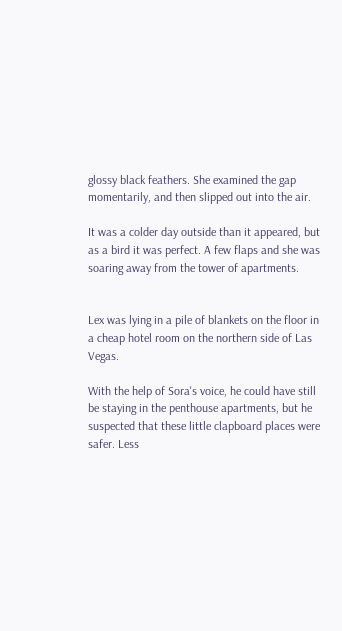glossy black feathers. She examined the gap momentarily, and then slipped out into the air.

It was a colder day outside than it appeared, but as a bird it was perfect. A few flaps and she was soaring away from the tower of apartments.


Lex was lying in a pile of blankets on the floor in a cheap hotel room on the northern side of Las Vegas.

With the help of Sora's voice, he could have still be staying in the penthouse apartments, but he suspected that these little clapboard places were safer. Less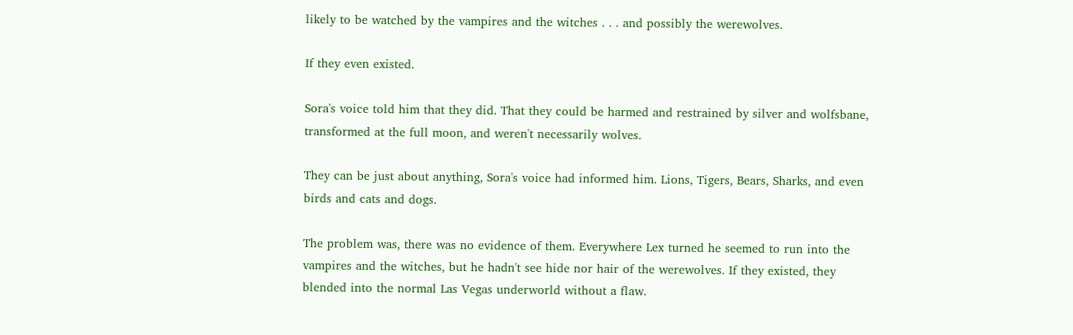likely to be watched by the vampires and the witches . . . and possibly the werewolves.

If they even existed.

Sora's voice told him that they did. That they could be harmed and restrained by silver and wolfsbane, transformed at the full moon, and weren't necessarily wolves.

They can be just about anything, Sora's voice had informed him. Lions, Tigers, Bears, Sharks, and even birds and cats and dogs.

The problem was, there was no evidence of them. Everywhere Lex turned he seemed to run into the vampires and the witches, but he hadn't see hide nor hair of the werewolves. If they existed, they blended into the normal Las Vegas underworld without a flaw.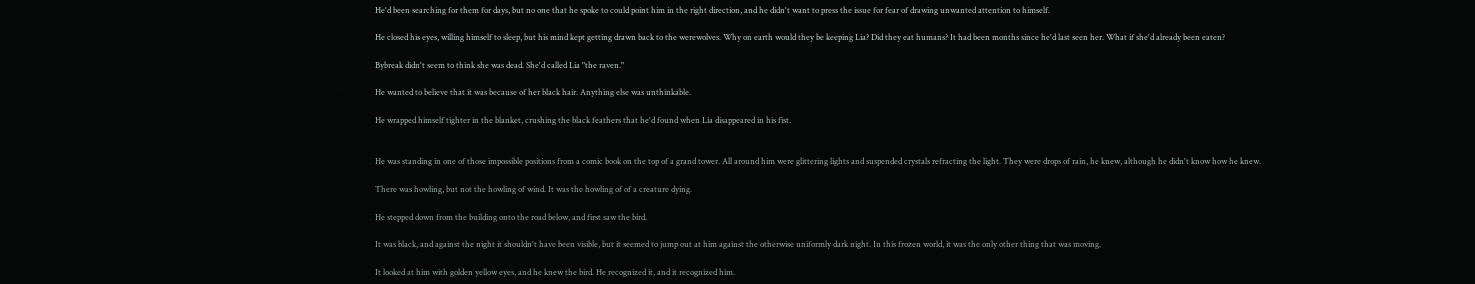He'd been searching for them for days, but no one that he spoke to could point him in the right direction, and he didn't want to press the issue for fear of drawing unwanted attention to himself.

He closed his eyes, willing himself to sleep, but his mind kept getting drawn back to the werewolves. Why on earth would they be keeping Lia? Did they eat humans? It had been months since he'd last seen her. What if she'd already been eaten?

Bybreak didn't seem to think she was dead. She'd called Lia "the raven."

He wanted to believe that it was because of her black hair. Anything else was unthinkable.

He wrapped himself tighter in the blanket, crushing the black feathers that he'd found when Lia disappeared in his fist.


He was standing in one of those impossible positions from a comic book on the top of a grand tower. All around him were glittering lights and suspended crystals refracting the light. They were drops of rain, he knew, although he didn't know how he knew.

There was howling, but not the howling of wind. It was the howling of of a creature dying.

He stepped down from the building onto the road below, and first saw the bird.

It was black, and against the night it shouldn't have been visible, but it seemed to jump out at him against the otherwise uniformly dark night. In this frozen world, it was the only other thing that was moving.

It looked at him with golden yellow eyes, and he knew the bird. He recognized it, and it recognized him.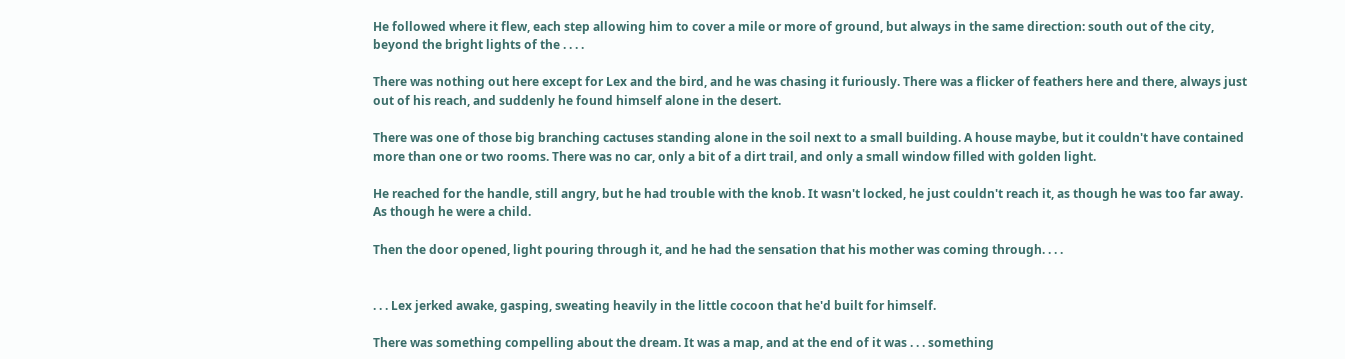He followed where it flew, each step allowing him to cover a mile or more of ground, but always in the same direction: south out of the city, beyond the bright lights of the . . . .

There was nothing out here except for Lex and the bird, and he was chasing it furiously. There was a flicker of feathers here and there, always just out of his reach, and suddenly he found himself alone in the desert.

There was one of those big branching cactuses standing alone in the soil next to a small building. A house maybe, but it couldn't have contained more than one or two rooms. There was no car, only a bit of a dirt trail, and only a small window filled with golden light.

He reached for the handle, still angry, but he had trouble with the knob. It wasn't locked, he just couldn't reach it, as though he was too far away. As though he were a child.

Then the door opened, light pouring through it, and he had the sensation that his mother was coming through. . . .


. . . Lex jerked awake, gasping, sweating heavily in the little cocoon that he'd built for himself.

There was something compelling about the dream. It was a map, and at the end of it was . . . something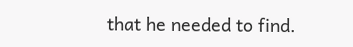that he needed to find.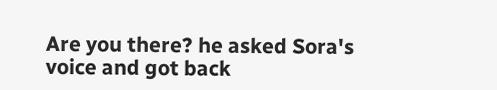Are you there? he asked Sora's voice and got back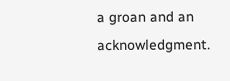a groan and an acknowledgment.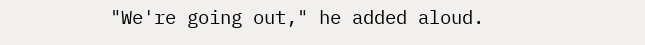"We're going out," he added aloud.